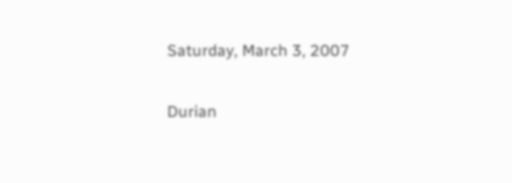Saturday, March 3, 2007

Durian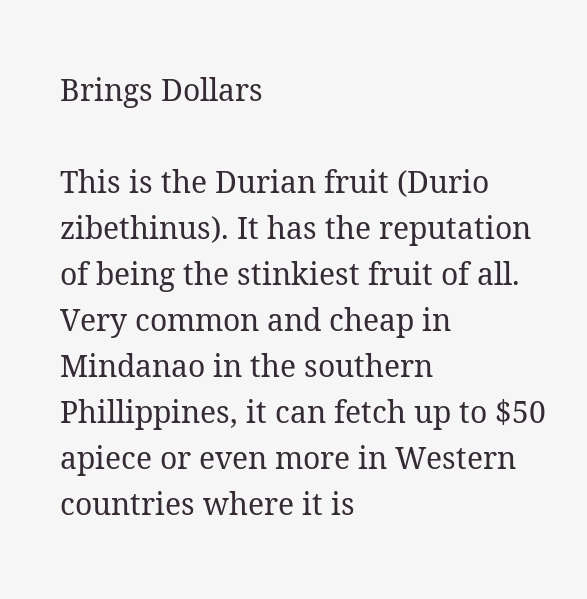Brings Dollars

This is the Durian fruit (Durio zibethinus). It has the reputation of being the stinkiest fruit of all. Very common and cheap in Mindanao in the southern Phillippines, it can fetch up to $50 apiece or even more in Western countries where it is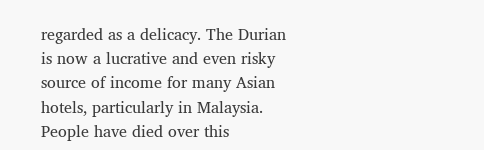regarded as a delicacy. The Durian is now a lucrative and even risky source of income for many Asian hotels, particularly in Malaysia. People have died over this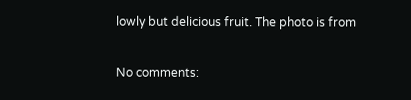lowly but delicious fruit. The photo is from

No comments: